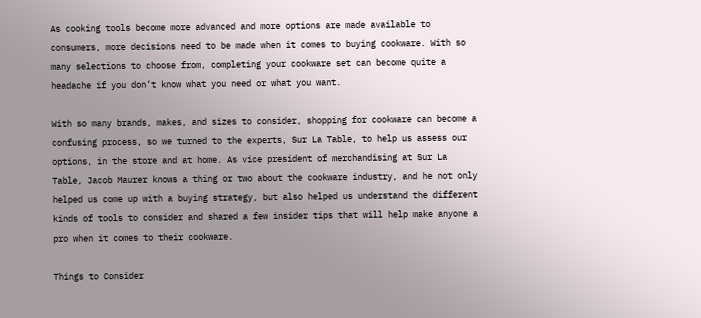As cooking tools become more advanced and more options are made available to consumers, more decisions need to be made when it comes to buying cookware. With so many selections to choose from, completing your cookware set can become quite a headache if you don’t know what you need or what you want.

With so many brands, makes, and sizes to consider, shopping for cookware can become a confusing process, so we turned to the experts, Sur La Table, to help us assess our options, in the store and at home. As vice president of merchandising at Sur La Table, Jacob Maurer knows a thing or two about the cookware industry, and he not only helped us come up with a buying strategy, but also helped us understand the different kinds of tools to consider and shared a few insider tips that will help make anyone a pro when it comes to their cookware.

Things to Consider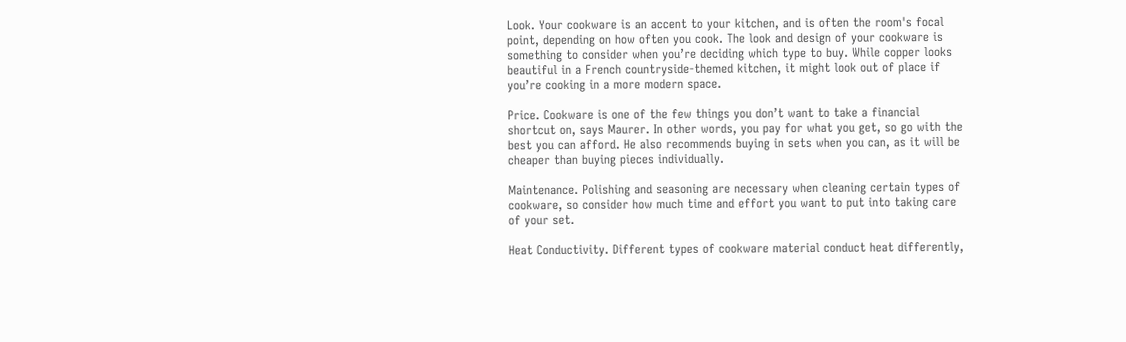Look. Your cookware is an accent to your kitchen, and is often the room's focal point, depending on how often you cook. The look and design of your cookware is something to consider when you’re deciding which type to buy. While copper looks beautiful in a French countryside-themed kitchen, it might look out of place if you’re cooking in a more modern space.

Price. Cookware is one of the few things you don’t want to take a financial shortcut on, says Maurer. In other words, you pay for what you get, so go with the best you can afford. He also recommends buying in sets when you can, as it will be cheaper than buying pieces individually.

Maintenance. Polishing and seasoning are necessary when cleaning certain types of cookware, so consider how much time and effort you want to put into taking care of your set.

Heat Conductivity. Different types of cookware material conduct heat differently,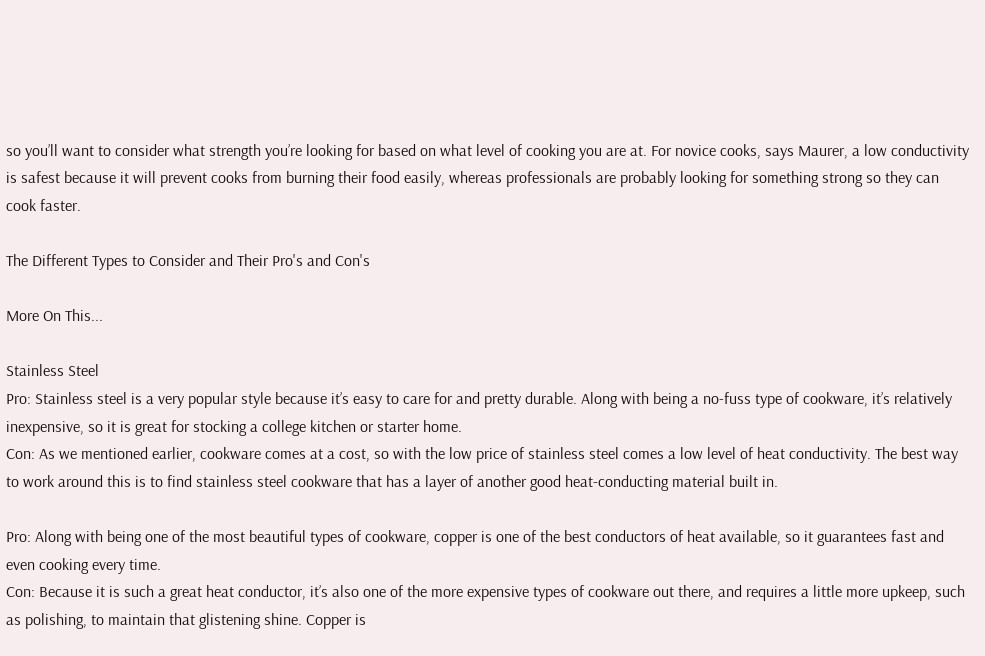so you’ll want to consider what strength you’re looking for based on what level of cooking you are at. For novice cooks, says Maurer, a low conductivity is safest because it will prevent cooks from burning their food easily, whereas professionals are probably looking for something strong so they can cook faster.

The Different Types to Consider and Their Pro's and Con's

More On This...

Stainless Steel
Pro: Stainless steel is a very popular style because it’s easy to care for and pretty durable. Along with being a no-fuss type of cookware, it’s relatively inexpensive, so it is great for stocking a college kitchen or starter home.
Con: As we mentioned earlier, cookware comes at a cost, so with the low price of stainless steel comes a low level of heat conductivity. The best way to work around this is to find stainless steel cookware that has a layer of another good heat-conducting material built in.

Pro: Along with being one of the most beautiful types of cookware, copper is one of the best conductors of heat available, so it guarantees fast and even cooking every time.
Con: Because it is such a great heat conductor, it’s also one of the more expensive types of cookware out there, and requires a little more upkeep, such as polishing, to maintain that glistening shine. Copper is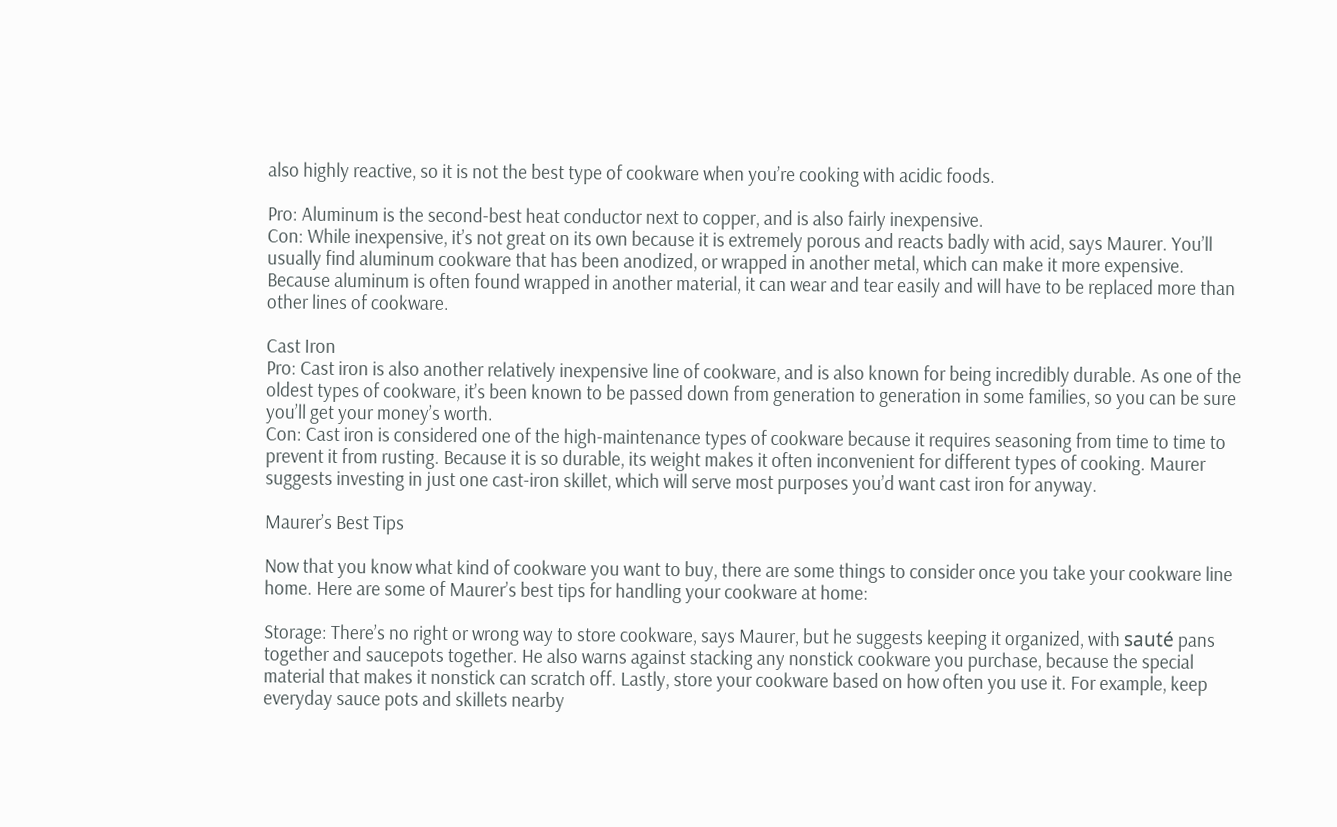also highly reactive, so it is not the best type of cookware when you’re cooking with acidic foods.

Pro: Aluminum is the second-best heat conductor next to copper, and is also fairly inexpensive.
Con: While inexpensive, it’s not great on its own because it is extremely porous and reacts badly with acid, says Maurer. You’ll usually find aluminum cookware that has been anodized, or wrapped in another metal, which can make it more expensive. Because aluminum is often found wrapped in another material, it can wear and tear easily and will have to be replaced more than other lines of cookware.

Cast Iron
Pro: Cast iron is also another relatively inexpensive line of cookware, and is also known for being incredibly durable. As one of the oldest types of cookware, it’s been known to be passed down from generation to generation in some families, so you can be sure you’ll get your money’s worth.
Con: Cast iron is considered one of the high-maintenance types of cookware because it requires seasoning from time to time to prevent it from rusting. Because it is so durable, its weight makes it often inconvenient for different types of cooking. Maurer suggests investing in just one cast-iron skillet, which will serve most purposes you’d want cast iron for anyway.

Maurer’s Best Tips

Now that you know what kind of cookware you want to buy, there are some things to consider once you take your cookware line home. Here are some of Maurer’s best tips for handling your cookware at home:

Storage: There’s no right or wrong way to store cookware, says Maurer, but he suggests keeping it organized, with sauté pans together and saucepots together. He also warns against stacking any nonstick cookware you purchase, because the special material that makes it nonstick can scratch off. Lastly, store your cookware based on how often you use it. For example, keep everyday sauce pots and skillets nearby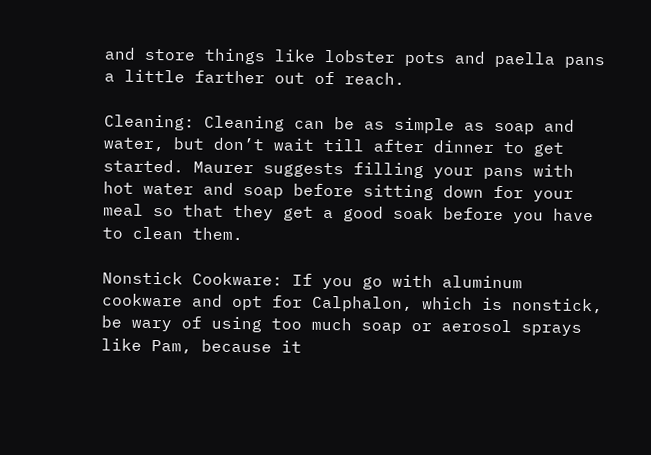and store things like lobster pots and paella pans a little farther out of reach.

Cleaning: Cleaning can be as simple as soap and water, but don’t wait till after dinner to get started. Maurer suggests filling your pans with hot water and soap before sitting down for your meal so that they get a good soak before you have to clean them.

Nonstick Cookware: If you go with aluminum cookware and opt for Calphalon, which is nonstick, be wary of using too much soap or aerosol sprays like Pam, because it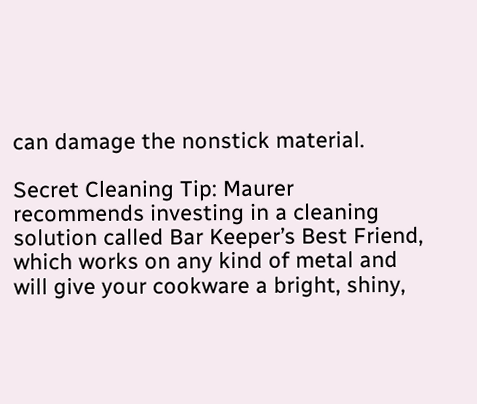can damage the nonstick material.

Secret Cleaning Tip: Maurer recommends investing in a cleaning solution called Bar Keeper’s Best Friend, which works on any kind of metal and will give your cookware a bright, shiny,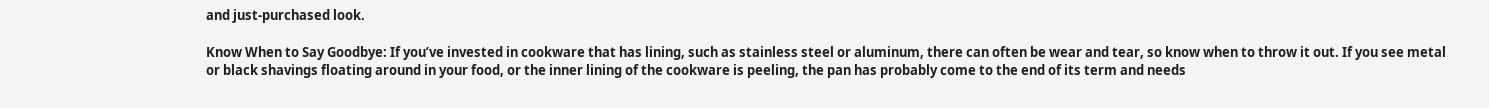and just-purchased look.

Know When to Say Goodbye: If you’ve invested in cookware that has lining, such as stainless steel or aluminum, there can often be wear and tear, so know when to throw it out. If you see metal or black shavings floating around in your food, or the inner lining of the cookware is peeling, the pan has probably come to the end of its term and needs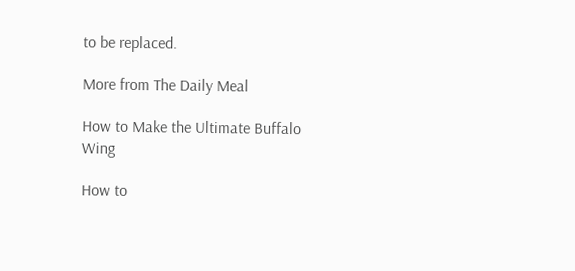to be replaced.

More from The Daily Meal

How to Make the Ultimate Buffalo Wing

How to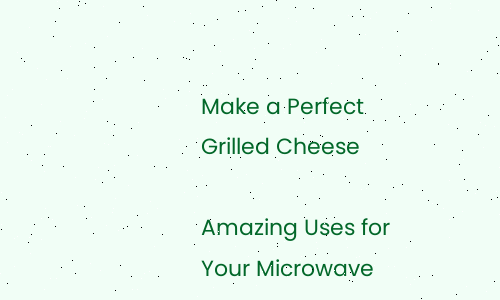Make a Perfect Grilled Cheese

Amazing Uses for Your Microwave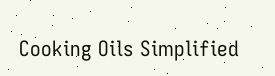Cooking Oils Simplified